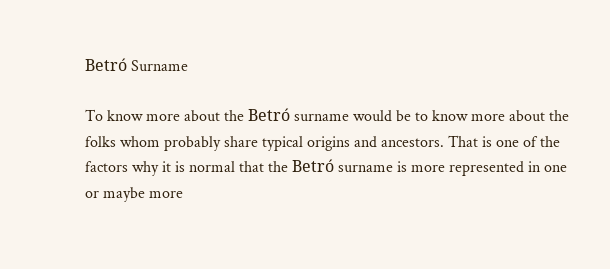Betró Surname

To know more about the Betró surname would be to know more about the folks whom probably share typical origins and ancestors. That is one of the factors why it is normal that the Betró surname is more represented in one or maybe more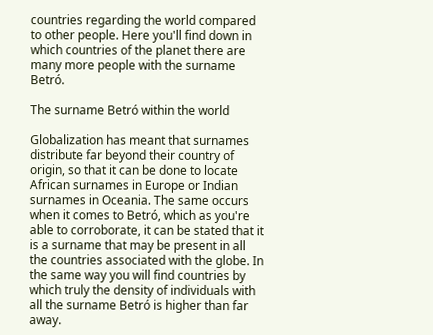countries regarding the world compared to other people. Here you'll find down in which countries of the planet there are many more people with the surname Betró.

The surname Betró within the world

Globalization has meant that surnames distribute far beyond their country of origin, so that it can be done to locate African surnames in Europe or Indian surnames in Oceania. The same occurs when it comes to Betró, which as you're able to corroborate, it can be stated that it is a surname that may be present in all the countries associated with the globe. In the same way you will find countries by which truly the density of individuals with all the surname Betró is higher than far away.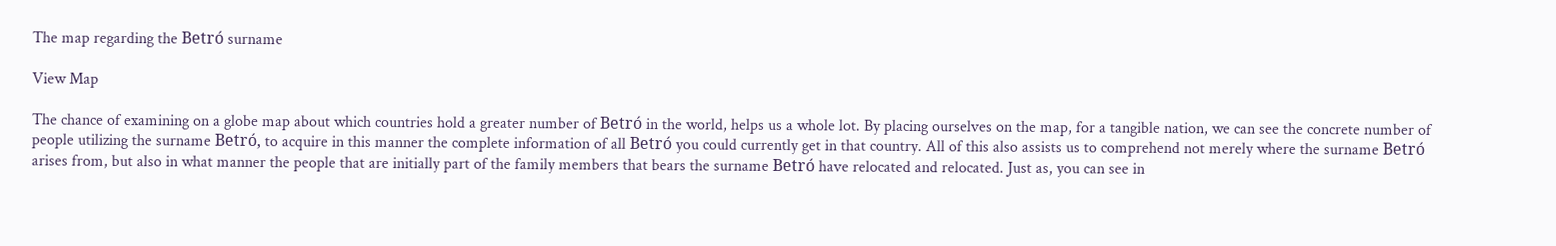The map regarding the Betró surname

View Map

The chance of examining on a globe map about which countries hold a greater number of Betró in the world, helps us a whole lot. By placing ourselves on the map, for a tangible nation, we can see the concrete number of people utilizing the surname Betró, to acquire in this manner the complete information of all Betró you could currently get in that country. All of this also assists us to comprehend not merely where the surname Betró arises from, but also in what manner the people that are initially part of the family members that bears the surname Betró have relocated and relocated. Just as, you can see in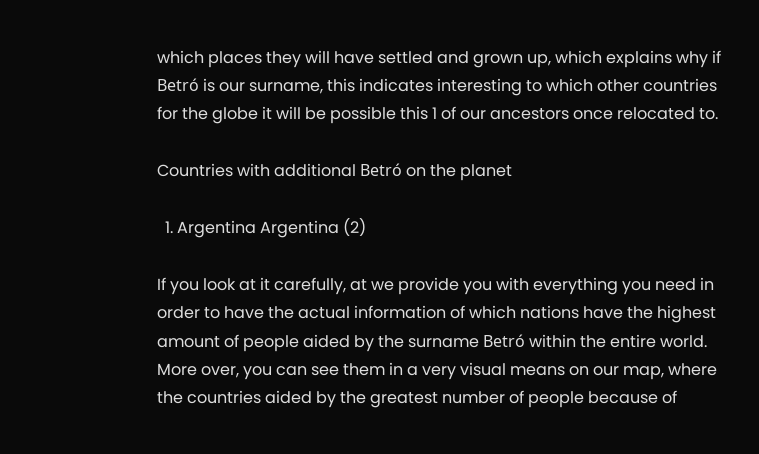which places they will have settled and grown up, which explains why if Betró is our surname, this indicates interesting to which other countries for the globe it will be possible this 1 of our ancestors once relocated to.

Countries with additional Betró on the planet

  1. Argentina Argentina (2)

If you look at it carefully, at we provide you with everything you need in order to have the actual information of which nations have the highest amount of people aided by the surname Betró within the entire world. More over, you can see them in a very visual means on our map, where the countries aided by the greatest number of people because of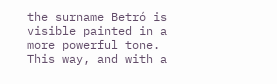the surname Betró is visible painted in a more powerful tone. This way, and with a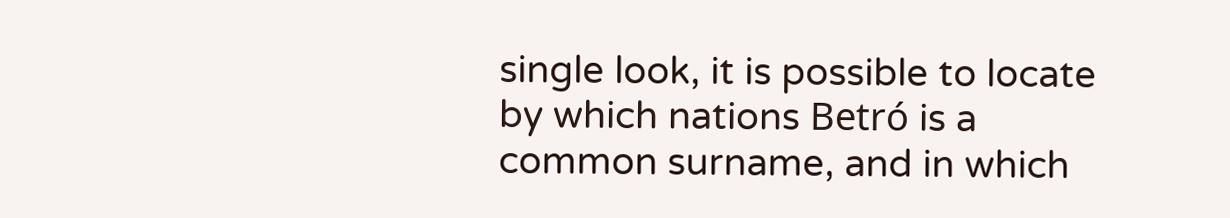single look, it is possible to locate by which nations Betró is a common surname, and in which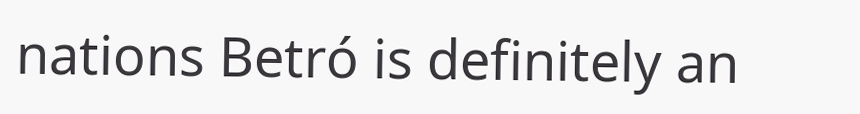nations Betró is definitely an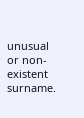unusual or non-existent surname.